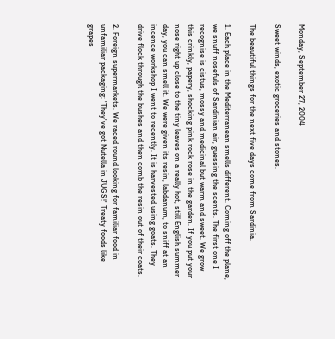Monday, September 27, 2004

Sweet winds, exotic groceries and stones.

The beautiful things for the next five days come from Sardinia.

1. Each place in the Mediterranean smells different. Coming off the plane, we snuff nosefuls of Sardinian air, guessing the scents. The first one I recognise is cistus, mossy and medicinal but warm and sweet. We grow this crinkly, papery, shocking pink rock rose in the garden. If you put your nose right up close to the tiny leaves on a really hot, still English summer day, you can smell it. We were given its resin, labdanum, to sniff at an incence workshop I went to recently. It is harvested using goats. They drive flock through the bushes and then comb the resin out of their coats.

2. Foreign supermarkets. We raced round looking for familiar food in unfamiliar packaging: 'They've got Nutella in JUGS!' Treaty foods like grapes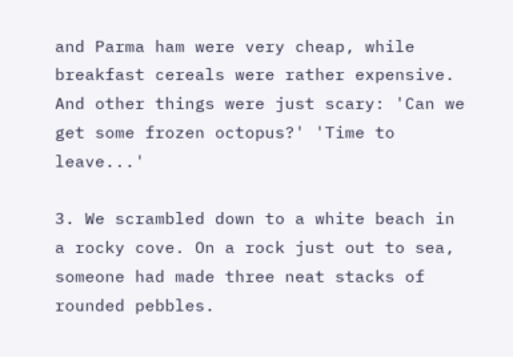and Parma ham were very cheap, while breakfast cereals were rather expensive. And other things were just scary: 'Can we get some frozen octopus?' 'Time to leave...'

3. We scrambled down to a white beach in a rocky cove. On a rock just out to sea, someone had made three neat stacks of rounded pebbles.